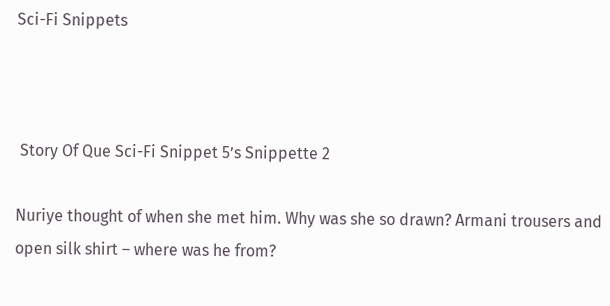Sci-Fi Snippets



 Story Of Que Sci-Fi Snippet 5’s Snippette 2

Nuriye thought of when she met him. Why was she so drawn? Armani trousers and open silk shirt – where was he from?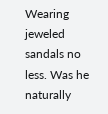Wearing jeweled sandals no less. Was he naturally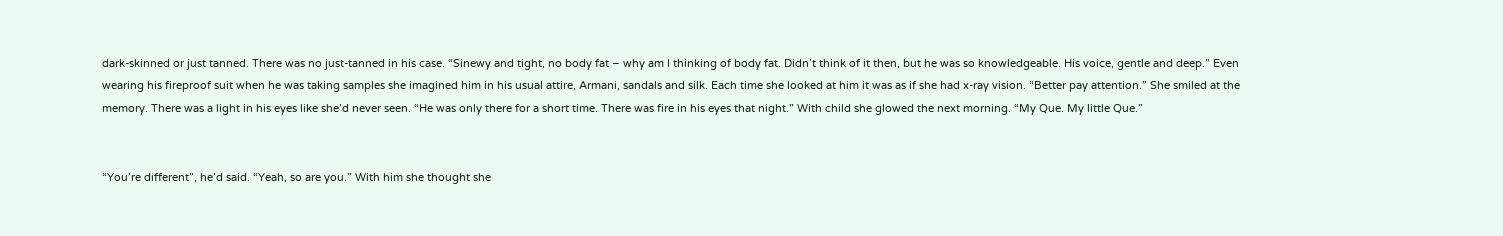dark-skinned or just tanned. There was no just-tanned in his case. “Sinewy and tight, no body fat – why am I thinking of body fat. Didn’t think of it then, but he was so knowledgeable. His voice, gentle and deep.” Even wearing his fireproof suit when he was taking samples she imagined him in his usual attire, Armani, sandals and silk. Each time she looked at him it was as if she had x-ray vision. “Better pay attention.” She smiled at the memory. There was a light in his eyes like she’d never seen. “He was only there for a short time. There was fire in his eyes that night.” With child she glowed the next morning. “My Que. My little Que.”


“You’re different”, he’d said. “Yeah, so are you.” With him she thought she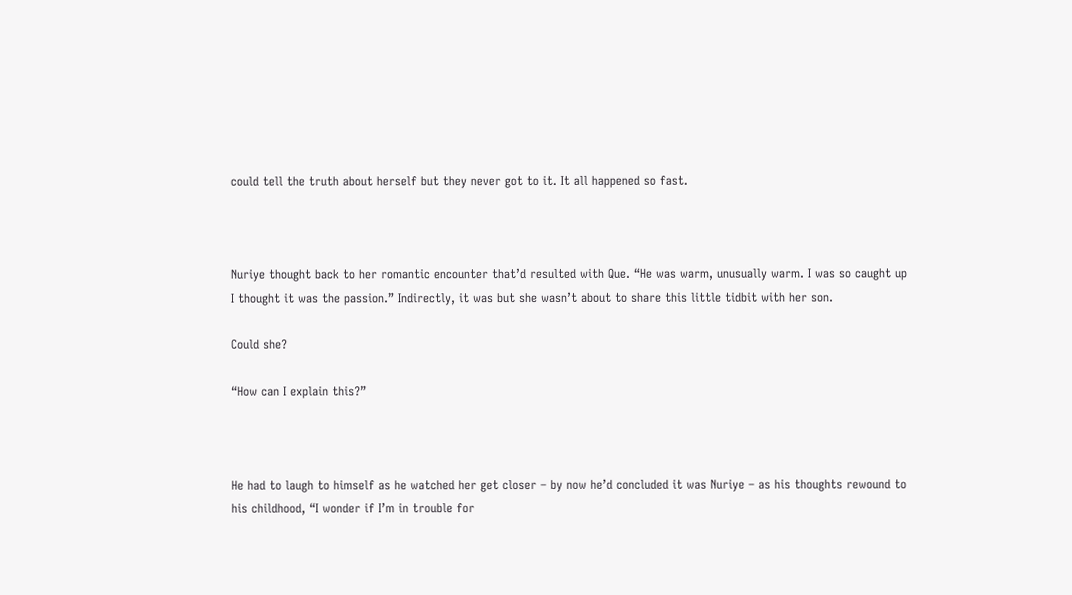could tell the truth about herself but they never got to it. It all happened so fast.



Nuriye thought back to her romantic encounter that’d resulted with Que. “He was warm, unusually warm. I was so caught up I thought it was the passion.” Indirectly, it was but she wasn’t about to share this little tidbit with her son.

Could she?

“How can I explain this?”



He had to laugh to himself as he watched her get closer – by now he’d concluded it was Nuriye – as his thoughts rewound to his childhood, “I wonder if I’m in trouble for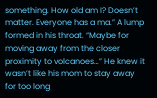something. How old am I? Doesn’t matter. Everyone has a ma.” A lump formed in his throat. “Maybe for moving away from the closer proximity to volcanoes…” He knew it wasn’t like his mom to stay away for too long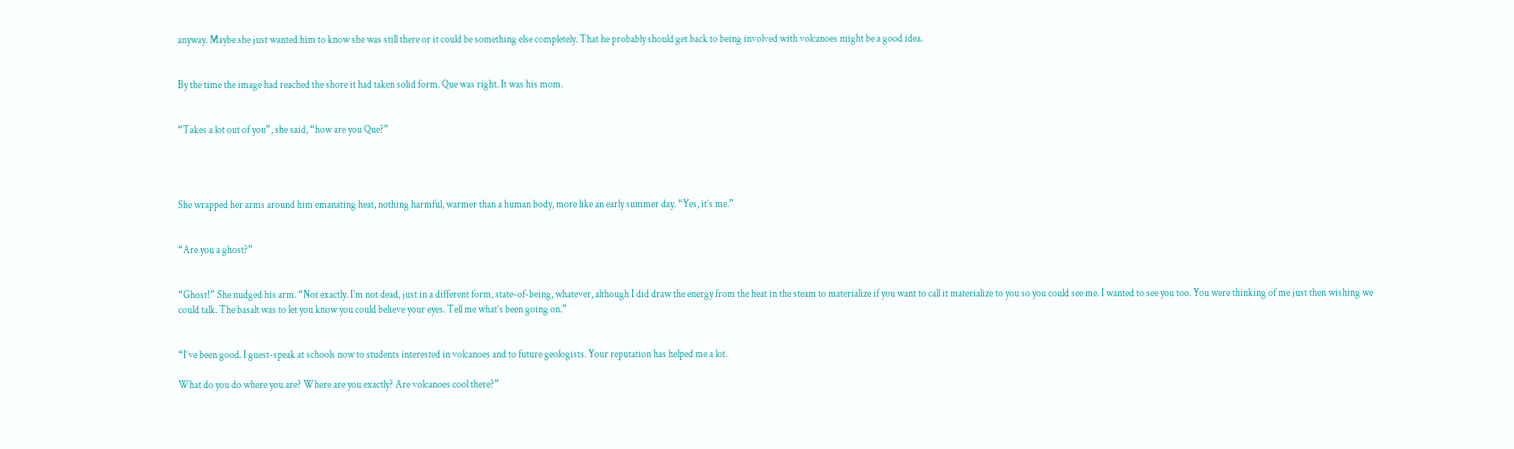anyway. Maybe she just wanted him to know she was still there or it could be something else completely. That he probably should get back to being involved with volcanoes might be a good idea.


By the time the image had reached the shore it had taken solid form. Que was right. It was his mom.


“Takes a lot out of you”, she said, “how are you Que?”




She wrapped her arms around him emanating heat, nothing harmful, warmer than a human body, more like an early summer day. “Yes, it’s me.”


“Are you a ghost?”


“Ghost!” She nudged his arm. “Not exactly. I’m not dead, just in a different form, state-of-being, whatever, although I did draw the energy from the heat in the steam to materialize if you want to call it materialize to you so you could see me. I wanted to see you too. You were thinking of me just then wishing we could talk. The basalt was to let you know you could believe your eyes. Tell me what’s been going on.”


“I’ve been good. I guest-speak at schools now to students interested in volcanoes and to future geologists. Your reputation has helped me a lot.

What do you do where you are? Where are you exactly? Are volcanoes cool there?”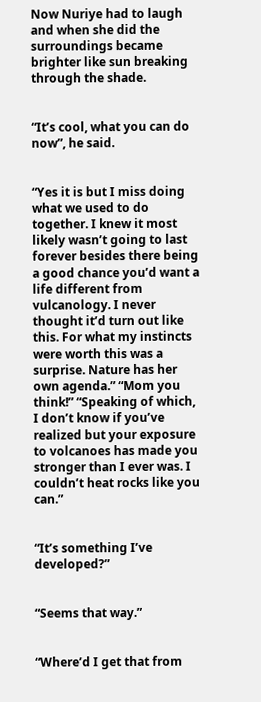Now Nuriye had to laugh and when she did the surroundings became brighter like sun breaking through the shade.


“It’s cool, what you can do now”, he said.


“Yes it is but I miss doing what we used to do together. I knew it most likely wasn’t going to last forever besides there being a good chance you’d want a life different from vulcanology. I never thought it’d turn out like this. For what my instincts were worth this was a surprise. Nature has her own agenda.” “Mom you think!” “Speaking of which, I don’t know if you’ve realized but your exposure to volcanoes has made you stronger than I ever was. I couldn’t heat rocks like you can.”


“It’s something I’ve developed?”


“Seems that way.”


“Where’d I get that from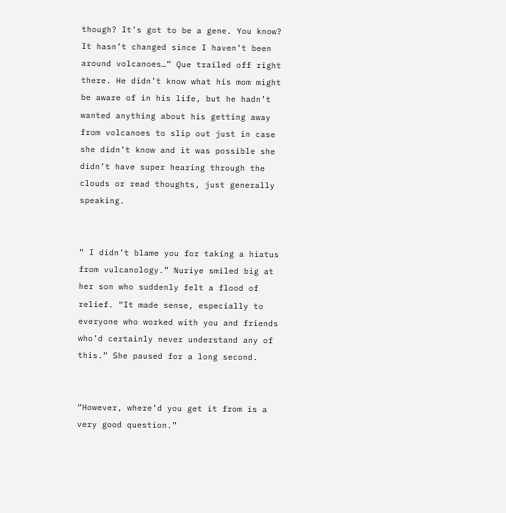though? It’s got to be a gene. You know? It hasn’t changed since I haven’t been around volcanoes…” Que trailed off right there. He didn’t know what his mom might be aware of in his life, but he hadn’t wanted anything about his getting away from volcanoes to slip out just in case she didn’t know and it was possible she didn’t have super hearing through the clouds or read thoughts, just generally speaking.


“ I didn’t blame you for taking a hiatus from vulcanology.” Nuriye smiled big at her son who suddenly felt a flood of relief. “It made sense, especially to everyone who worked with you and friends who’d certainly never understand any of this.” She paused for a long second.


“However, where’d you get it from is a very good question.”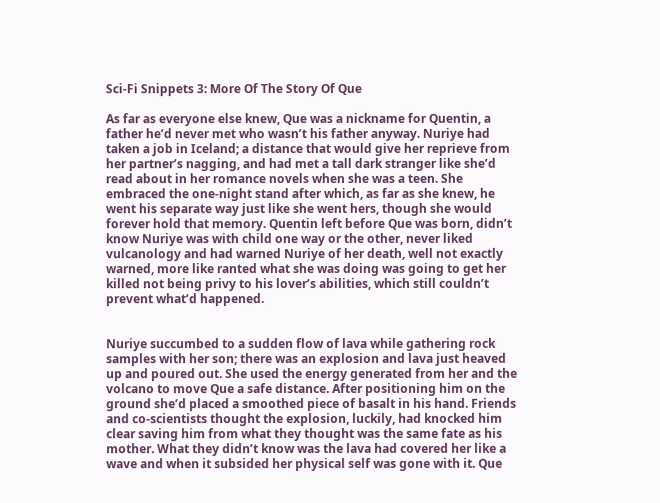Sci-Fi Snippets 3: More Of The Story Of Que

As far as everyone else knew, Que was a nickname for Quentin, a father he’d never met who wasn’t his father anyway. Nuriye had taken a job in Iceland; a distance that would give her reprieve from her partner’s nagging, and had met a tall dark stranger like she’d read about in her romance novels when she was a teen. She embraced the one-night stand after which, as far as she knew, he went his separate way just like she went hers, though she would forever hold that memory. Quentin left before Que was born, didn’t know Nuriye was with child one way or the other, never liked vulcanology and had warned Nuriye of her death, well not exactly warned, more like ranted what she was doing was going to get her killed not being privy to his lover’s abilities, which still couldn’t prevent what’d happened.


Nuriye succumbed to a sudden flow of lava while gathering rock samples with her son; there was an explosion and lava just heaved up and poured out. She used the energy generated from her and the volcano to move Que a safe distance. After positioning him on the ground she’d placed a smoothed piece of basalt in his hand. Friends and co-scientists thought the explosion, luckily, had knocked him clear saving him from what they thought was the same fate as his mother. What they didn’t know was the lava had covered her like a wave and when it subsided her physical self was gone with it. Que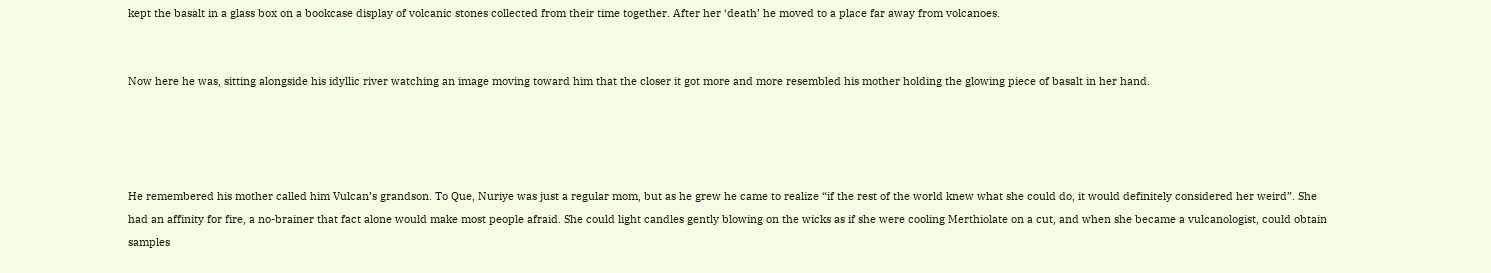kept the basalt in a glass box on a bookcase display of volcanic stones collected from their time together. After her ‘death’ he moved to a place far away from volcanoes.


Now here he was, sitting alongside his idyllic river watching an image moving toward him that the closer it got more and more resembled his mother holding the glowing piece of basalt in her hand.




He remembered his mother called him Vulcan’s grandson. To Que, Nuriye was just a regular mom, but as he grew he came to realize “if the rest of the world knew what she could do, it would definitely considered her weird”. She had an affinity for fire, a no-brainer that fact alone would make most people afraid. She could light candles gently blowing on the wicks as if she were cooling Merthiolate on a cut, and when she became a vulcanologist, could obtain samples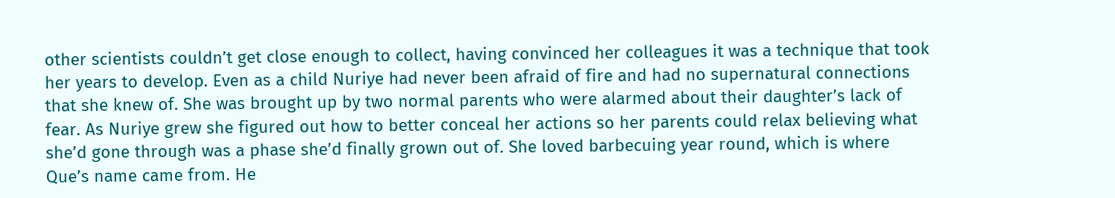other scientists couldn’t get close enough to collect, having convinced her colleagues it was a technique that took her years to develop. Even as a child Nuriye had never been afraid of fire and had no supernatural connections that she knew of. She was brought up by two normal parents who were alarmed about their daughter’s lack of fear. As Nuriye grew she figured out how to better conceal her actions so her parents could relax believing what she’d gone through was a phase she’d finally grown out of. She loved barbecuing year round, which is where Que’s name came from. He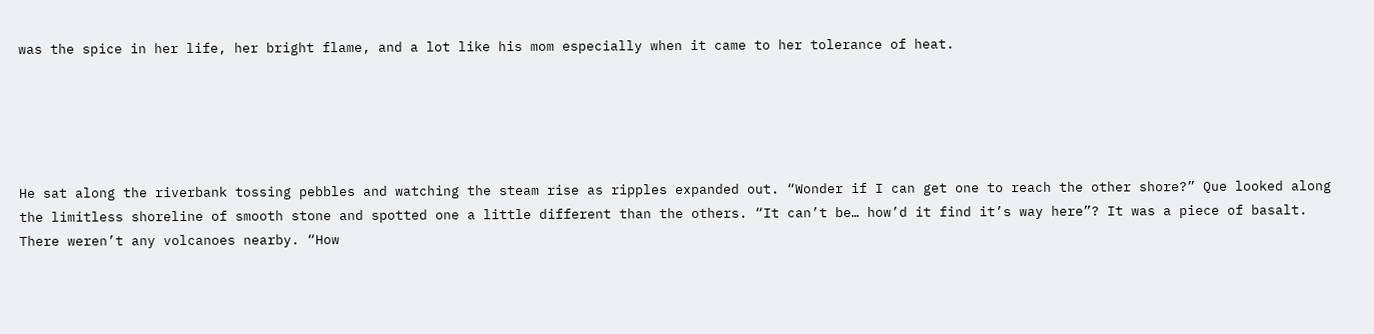was the spice in her life, her bright flame, and a lot like his mom especially when it came to her tolerance of heat.





He sat along the riverbank tossing pebbles and watching the steam rise as ripples expanded out. “Wonder if I can get one to reach the other shore?” Que looked along the limitless shoreline of smooth stone and spotted one a little different than the others. “It can’t be… how’d it find it’s way here”? It was a piece of basalt. There weren’t any volcanoes nearby. “How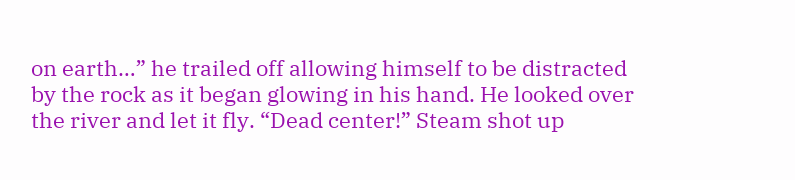on earth…” he trailed off allowing himself to be distracted by the rock as it began glowing in his hand. He looked over the river and let it fly. “Dead center!” Steam shot up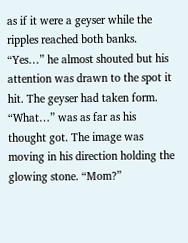as if it were a geyser while the ripples reached both banks. “Yes…” he almost shouted but his attention was drawn to the spot it hit. The geyser had taken form. “What…” was as far as his thought got. The image was moving in his direction holding the glowing stone. “Mom?”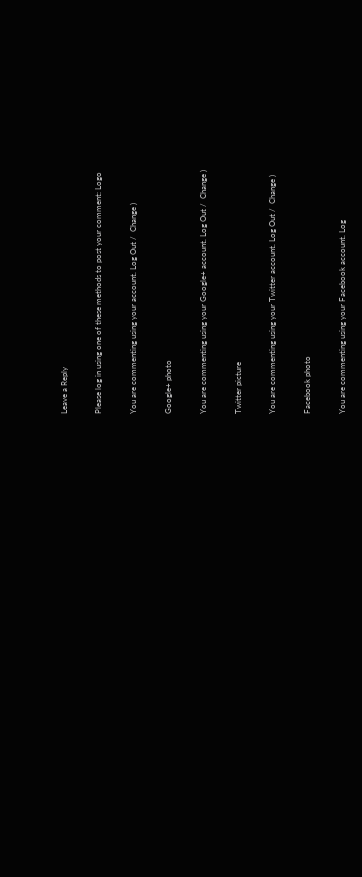Leave a Reply

Please log in using one of these methods to post your comment: Logo

You are commenting using your account. Log Out /  Change )

Google+ photo

You are commenting using your Google+ account. Log Out /  Change )

Twitter picture

You are commenting using your Twitter account. Log Out /  Change )

Facebook photo

You are commenting using your Facebook account. Log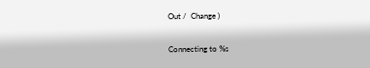Out /  Change )

Connecting to %s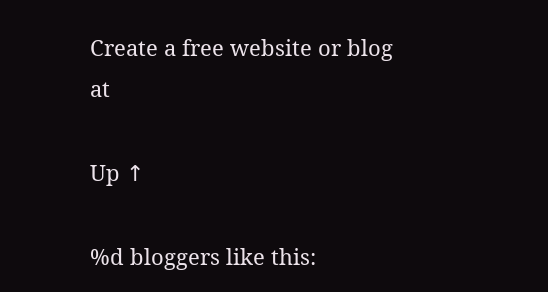Create a free website or blog at

Up ↑

%d bloggers like this: